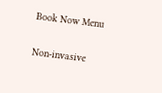Book Now Menu

Non-invasive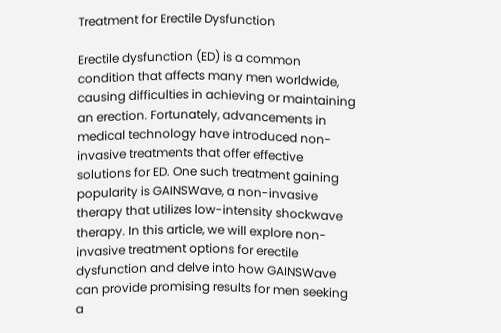Treatment for Erectile Dysfunction

Erectile dysfunction (ED) is a common condition that affects many men worldwide, causing difficulties in achieving or maintaining an erection. Fortunately, advancements in medical technology have introduced non-invasive treatments that offer effective solutions for ED. One such treatment gaining popularity is GAINSWave, a non-invasive therapy that utilizes low-intensity shockwave therapy. In this article, we will explore non-invasive treatment options for erectile dysfunction and delve into how GAINSWave can provide promising results for men seeking a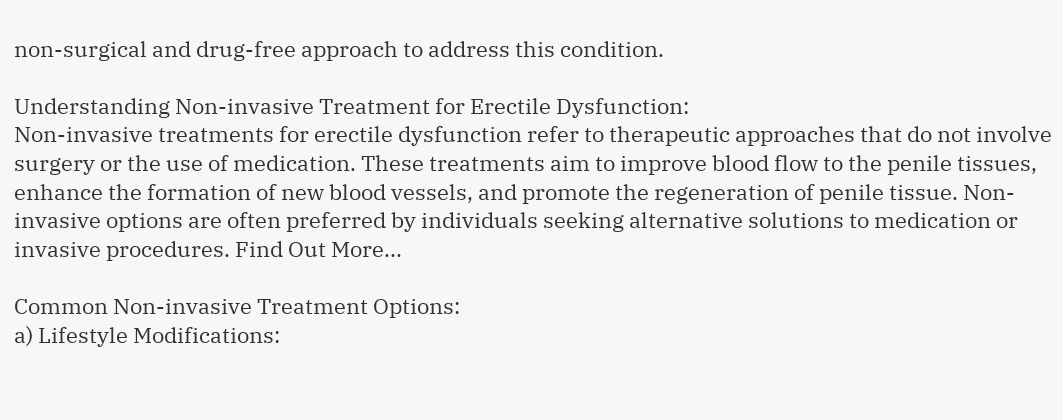non-surgical and drug-free approach to address this condition.

Understanding Non-invasive Treatment for Erectile Dysfunction:
Non-invasive treatments for erectile dysfunction refer to therapeutic approaches that do not involve surgery or the use of medication. These treatments aim to improve blood flow to the penile tissues, enhance the formation of new blood vessels, and promote the regeneration of penile tissue. Non-invasive options are often preferred by individuals seeking alternative solutions to medication or invasive procedures. Find Out More...

Common Non-invasive Treatment Options:
a) Lifestyle Modifications: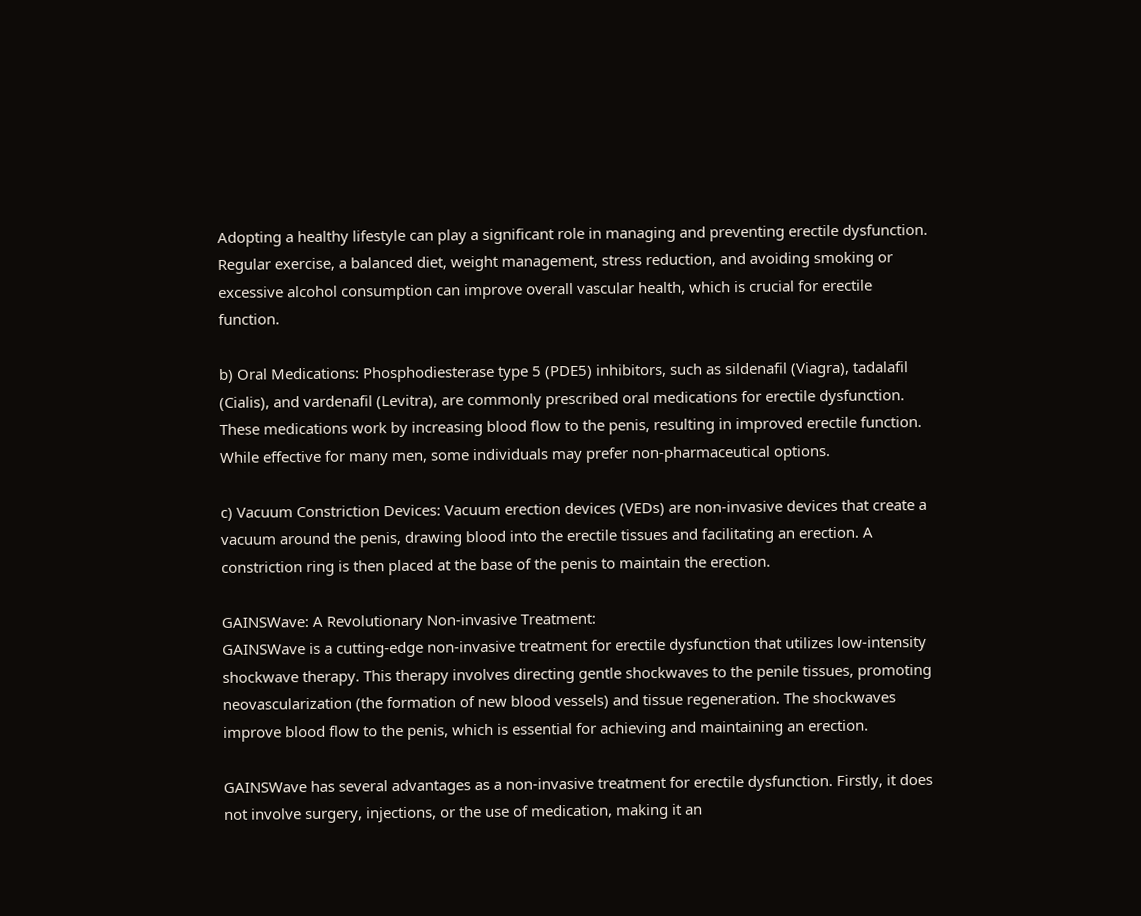Adopting a healthy lifestyle can play a significant role in managing and preventing erectile dysfunction. Regular exercise, a balanced diet, weight management, stress reduction, and avoiding smoking or excessive alcohol consumption can improve overall vascular health, which is crucial for erectile function.

b) Oral Medications: Phosphodiesterase type 5 (PDE5) inhibitors, such as sildenafil (Viagra), tadalafil (Cialis), and vardenafil (Levitra), are commonly prescribed oral medications for erectile dysfunction. These medications work by increasing blood flow to the penis, resulting in improved erectile function. While effective for many men, some individuals may prefer non-pharmaceutical options.

c) Vacuum Constriction Devices: Vacuum erection devices (VEDs) are non-invasive devices that create a vacuum around the penis, drawing blood into the erectile tissues and facilitating an erection. A constriction ring is then placed at the base of the penis to maintain the erection.

GAINSWave: A Revolutionary Non-invasive Treatment:
GAINSWave is a cutting-edge non-invasive treatment for erectile dysfunction that utilizes low-intensity shockwave therapy. This therapy involves directing gentle shockwaves to the penile tissues, promoting neovascularization (the formation of new blood vessels) and tissue regeneration. The shockwaves improve blood flow to the penis, which is essential for achieving and maintaining an erection.

GAINSWave has several advantages as a non-invasive treatment for erectile dysfunction. Firstly, it does not involve surgery, injections, or the use of medication, making it an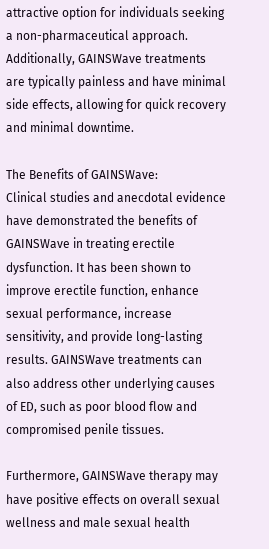attractive option for individuals seeking a non-pharmaceutical approach. Additionally, GAINSWave treatments are typically painless and have minimal side effects, allowing for quick recovery and minimal downtime.

The Benefits of GAINSWave:
Clinical studies and anecdotal evidence have demonstrated the benefits of GAINSWave in treating erectile dysfunction. It has been shown to improve erectile function, enhance sexual performance, increase sensitivity, and provide long-lasting results. GAINSWave treatments can also address other underlying causes of ED, such as poor blood flow and compromised penile tissues.

Furthermore, GAINSWave therapy may have positive effects on overall sexual wellness and male sexual health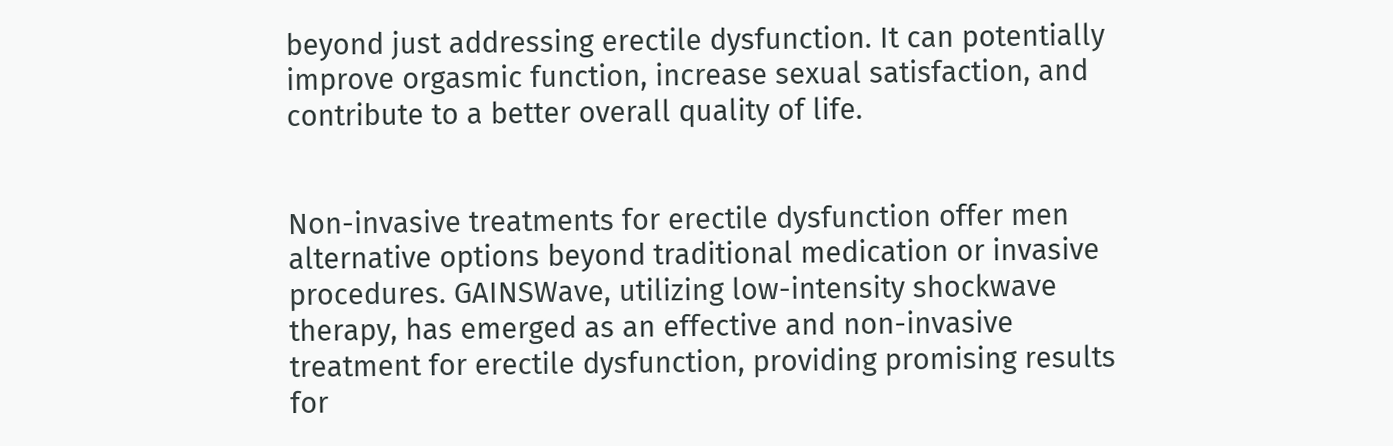beyond just addressing erectile dysfunction. It can potentially improve orgasmic function, increase sexual satisfaction, and contribute to a better overall quality of life.


Non-invasive treatments for erectile dysfunction offer men alternative options beyond traditional medication or invasive procedures. GAINSWave, utilizing low-intensity shockwave therapy, has emerged as an effective and non-invasive treatment for erectile dysfunction, providing promising results for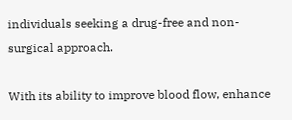individuals seeking a drug-free and non-surgical approach.

With its ability to improve blood flow, enhance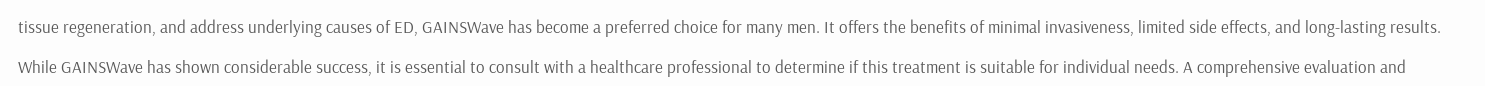tissue regeneration, and address underlying causes of ED, GAINSWave has become a preferred choice for many men. It offers the benefits of minimal invasiveness, limited side effects, and long-lasting results.

While GAINSWave has shown considerable success, it is essential to consult with a healthcare professional to determine if this treatment is suitable for individual needs. A comprehensive evaluation and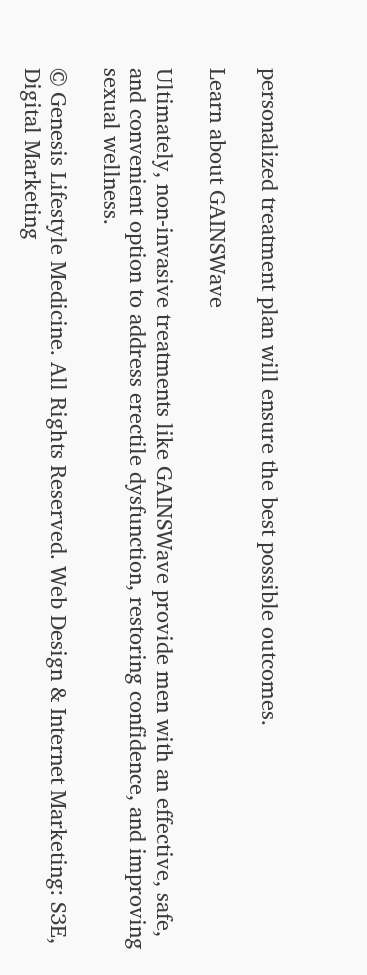personalized treatment plan will ensure the best possible outcomes.

Learn about GAINSWave

Ultimately, non-invasive treatments like GAINSWave provide men with an effective, safe, and convenient option to address erectile dysfunction, restoring confidence, and improving sexual wellness.

© Genesis Lifestyle Medicine. All Rights Reserved. Web Design & Internet Marketing: S3E, Digital Marketing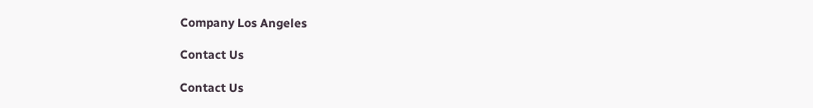Company Los Angeles

Contact Us

Contact Us